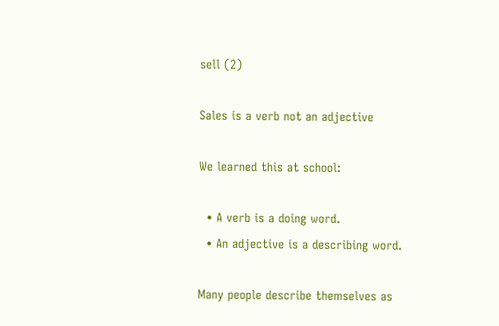sell (2)

Sales is a verb not an adjective

We learned this at school:

  • A verb is a doing word.
  • An adjective is a describing word.

Many people describe themselves as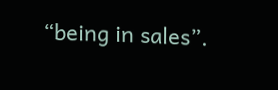“being in sales”.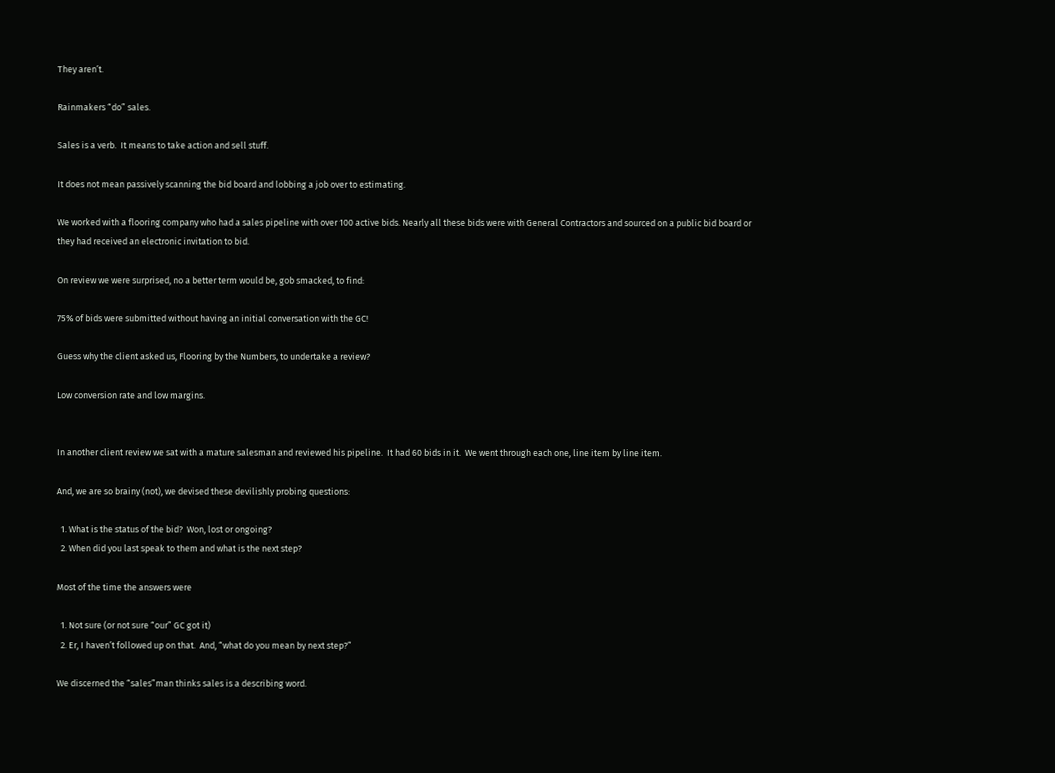They aren’t.

Rainmakers “do” sales.

Sales is a verb.  It means to take action and sell stuff.

It does not mean passively scanning the bid board and lobbing a job over to estimating.

We worked with a flooring company who had a sales pipeline with over 100 active bids. Nearly all these bids were with General Contractors and sourced on a public bid board or they had received an electronic invitation to bid.

On review we were surprised, no a better term would be, gob smacked, to find:

75% of bids were submitted without having an initial conversation with the GC!

Guess why the client asked us, Flooring by the Numbers, to undertake a review?

Low conversion rate and low margins.


In another client review we sat with a mature salesman and reviewed his pipeline.  It had 60 bids in it.  We went through each one, line item by line item.

And, we are so brainy (not), we devised these devilishly probing questions:

  1. What is the status of the bid?  Won, lost or ongoing?
  2. When did you last speak to them and what is the next step?

Most of the time the answers were

  1. Not sure (or not sure “our” GC got it)
  2. Er, I haven’t followed up on that.  And, “what do you mean by next step?”

We discerned the “sales”man thinks sales is a describing word.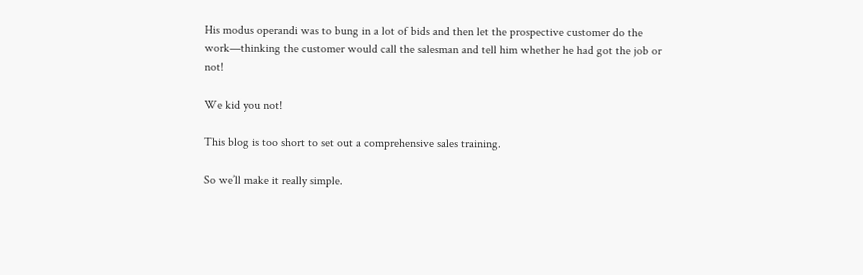His modus operandi was to bung in a lot of bids and then let the prospective customer do the work—thinking the customer would call the salesman and tell him whether he had got the job or not!

We kid you not!

This blog is too short to set out a comprehensive sales training.

So we’ll make it really simple.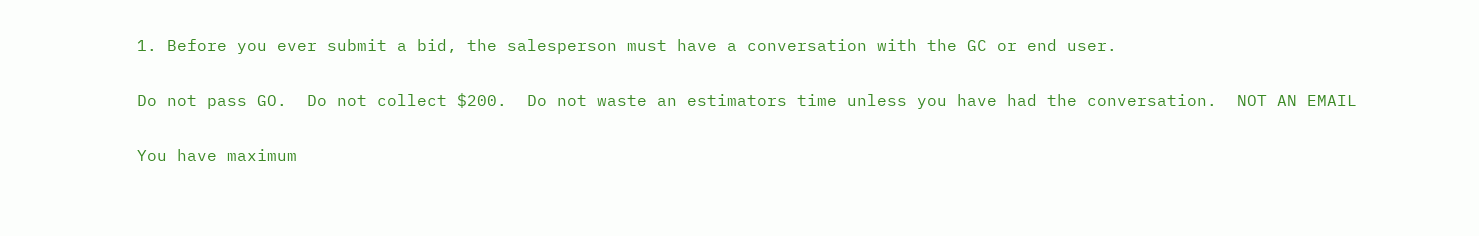1. Before you ever submit a bid, the salesperson must have a conversation with the GC or end user.

Do not pass GO.  Do not collect $200.  Do not waste an estimators time unless you have had the conversation.  NOT AN EMAIL

You have maximum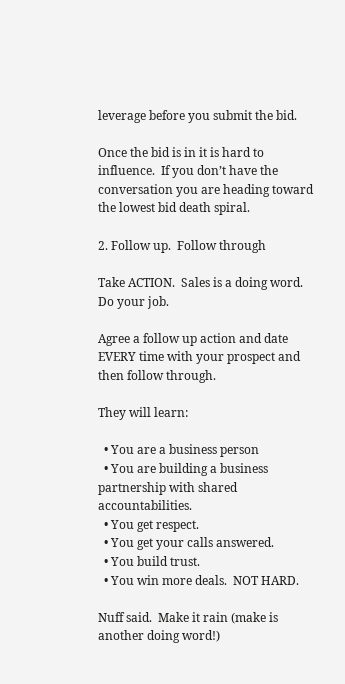leverage before you submit the bid.

Once the bid is in it is hard to influence.  If you don’t have the conversation you are heading toward the lowest bid death spiral.

2. Follow up.  Follow through

Take ACTION.  Sales is a doing word.  Do your job.

Agree a follow up action and date EVERY time with your prospect and then follow through.

They will learn:

  • You are a business person
  • You are building a business partnership with shared accountabilities.
  • You get respect.
  • You get your calls answered.
  • You build trust.
  • You win more deals.  NOT HARD.

Nuff said.  Make it rain (make is another doing word!)